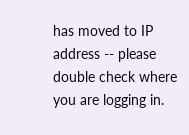has moved to IP address -- please double check where you are logging in.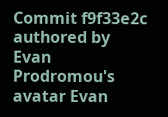Commit f9f33e2c authored by Evan Prodromou's avatar Evan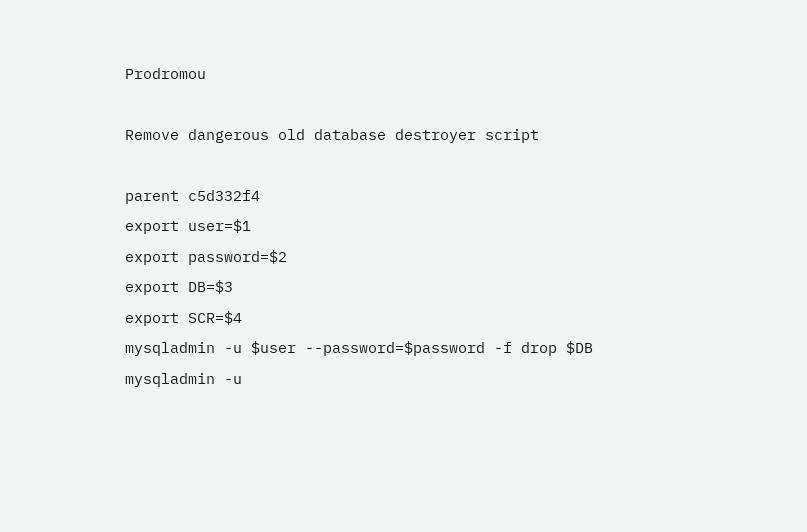Prodromou

Remove dangerous old database destroyer script

parent c5d332f4
export user=$1
export password=$2
export DB=$3
export SCR=$4
mysqladmin -u $user --password=$password -f drop $DB
mysqladmin -u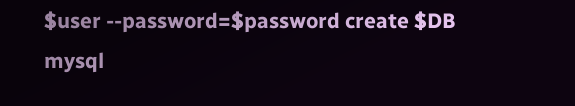$user --password=$password create $DB
mysql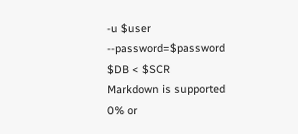-u $user --password=$password $DB < $SCR
Markdown is supported
0% or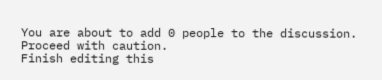You are about to add 0 people to the discussion. Proceed with caution.
Finish editing this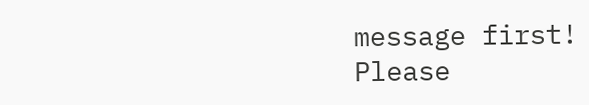message first!
Please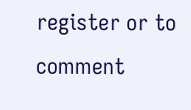register or to comment